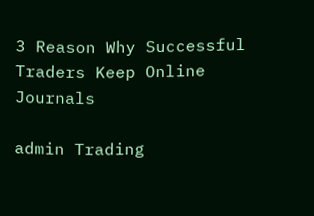3 Reason Why Successful Traders Keep Online Journals

admin Trading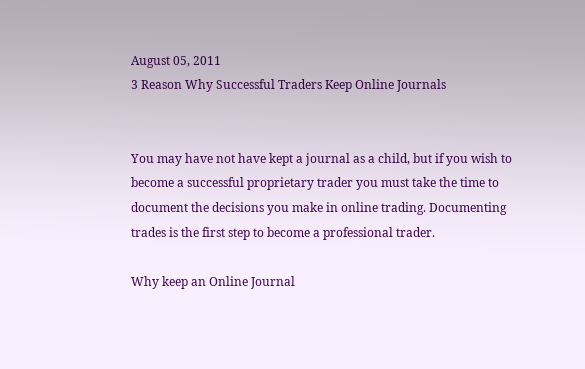August 05, 2011
3 Reason Why Successful Traders Keep Online Journals


You may have not have kept a journal as a child, but if you wish to become a successful proprietary trader you must take the time to document the decisions you make in online trading. Documenting trades is the first step to become a professional trader.

Why keep an Online Journal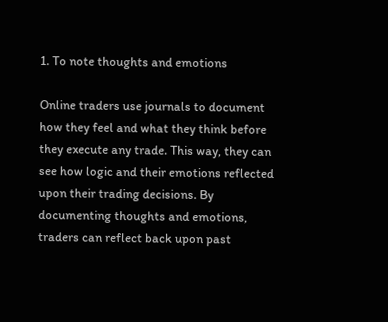1. To note thoughts and emotions

Online traders use journals to document how they feel and what they think before they execute any trade. This way, they can see how logic and their emotions reflected upon their trading decisions. By documenting thoughts and emotions, traders can reflect back upon past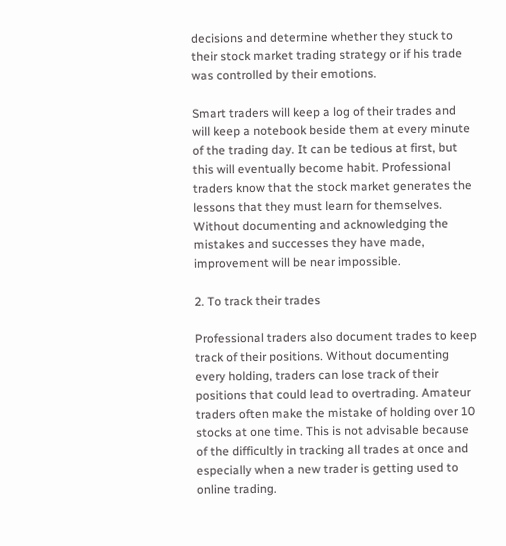decisions and determine whether they stuck to their stock market trading strategy or if his trade was controlled by their emotions.

Smart traders will keep a log of their trades and will keep a notebook beside them at every minute of the trading day. It can be tedious at first, but this will eventually become habit. Professional traders know that the stock market generates the lessons that they must learn for themselves. Without documenting and acknowledging the mistakes and successes they have made, improvement will be near impossible.

2. To track their trades

Professional traders also document trades to keep track of their positions. Without documenting every holding, traders can lose track of their positions that could lead to overtrading. Amateur traders often make the mistake of holding over 10 stocks at one time. This is not advisable because of the difficultly in tracking all trades at once and especially when a new trader is getting used to online trading.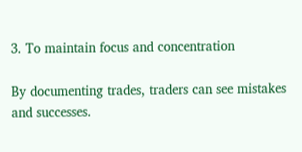3. To maintain focus and concentration

By documenting trades, traders can see mistakes and successes.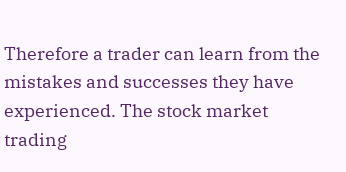Therefore a trader can learn from the mistakes and successes they have experienced. The stock market trading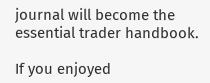journal will become the essential trader handbook.

If you enjoyed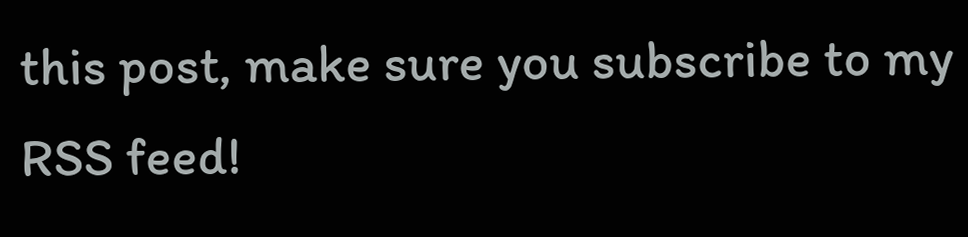this post, make sure you subscribe to my RSS feed!